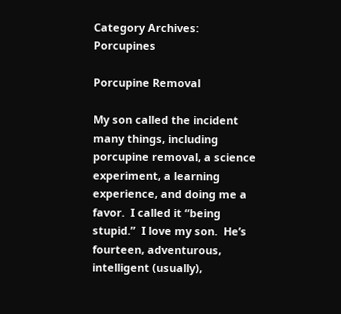Category Archives: Porcupines

Porcupine Removal

My son called the incident many things, including porcupine removal, a science experiment, a learning experience, and doing me a favor.  I called it “being stupid.”  I love my son.  He’s fourteen, adventurous, intelligent (usually),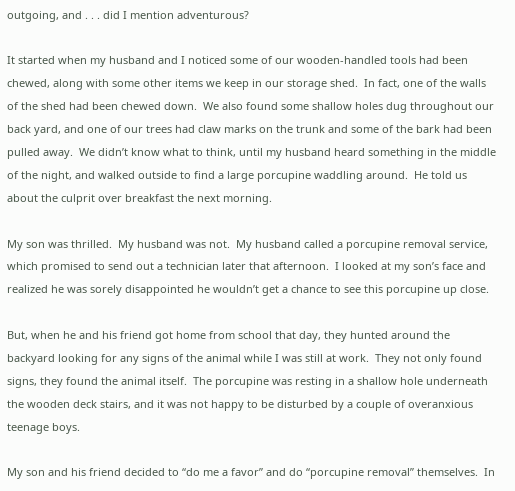outgoing, and . . . did I mention adventurous?

It started when my husband and I noticed some of our wooden-handled tools had been chewed, along with some other items we keep in our storage shed.  In fact, one of the walls of the shed had been chewed down.  We also found some shallow holes dug throughout our back yard, and one of our trees had claw marks on the trunk and some of the bark had been pulled away.  We didn’t know what to think, until my husband heard something in the middle of the night, and walked outside to find a large porcupine waddling around.  He told us about the culprit over breakfast the next morning.

My son was thrilled.  My husband was not.  My husband called a porcupine removal service, which promised to send out a technician later that afternoon.  I looked at my son’s face and realized he was sorely disappointed he wouldn’t get a chance to see this porcupine up close.

But, when he and his friend got home from school that day, they hunted around the backyard looking for any signs of the animal while I was still at work.  They not only found signs, they found the animal itself.  The porcupine was resting in a shallow hole underneath the wooden deck stairs, and it was not happy to be disturbed by a couple of overanxious teenage boys.

My son and his friend decided to “do me a favor” and do “porcupine removal” themselves.  In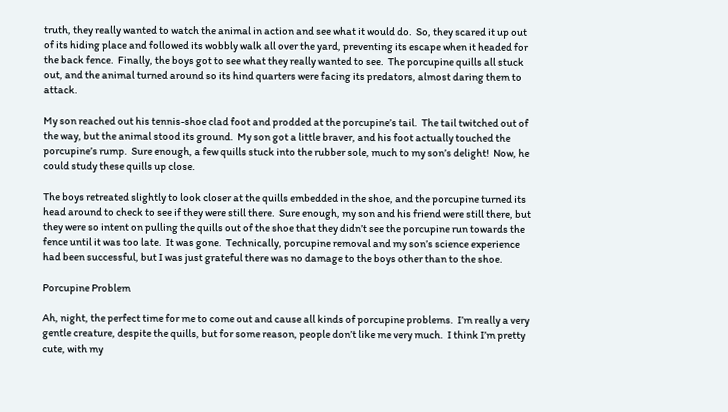truth, they really wanted to watch the animal in action and see what it would do.  So, they scared it up out of its hiding place and followed its wobbly walk all over the yard, preventing its escape when it headed for the back fence.  Finally, the boys got to see what they really wanted to see.  The porcupine quills all stuck out, and the animal turned around so its hind quarters were facing its predators, almost daring them to attack.

My son reached out his tennis-shoe clad foot and prodded at the porcupine’s tail.  The tail twitched out of the way, but the animal stood its ground.  My son got a little braver, and his foot actually touched the porcupine’s rump.  Sure enough, a few quills stuck into the rubber sole, much to my son’s delight!  Now, he could study these quills up close.

The boys retreated slightly to look closer at the quills embedded in the shoe, and the porcupine turned its head around to check to see if they were still there.  Sure enough, my son and his friend were still there, but they were so intent on pulling the quills out of the shoe that they didn’t see the porcupine run towards the fence until it was too late.  It was gone.  Technically, porcupine removal and my son’s science experience had been successful, but I was just grateful there was no damage to the boys other than to the shoe.

Porcupine Problem

Ah, night, the perfect time for me to come out and cause all kinds of porcupine problems.  I’m really a very gentle creature, despite the quills, but for some reason, people don’t like me very much.  I think I’m pretty cute, with my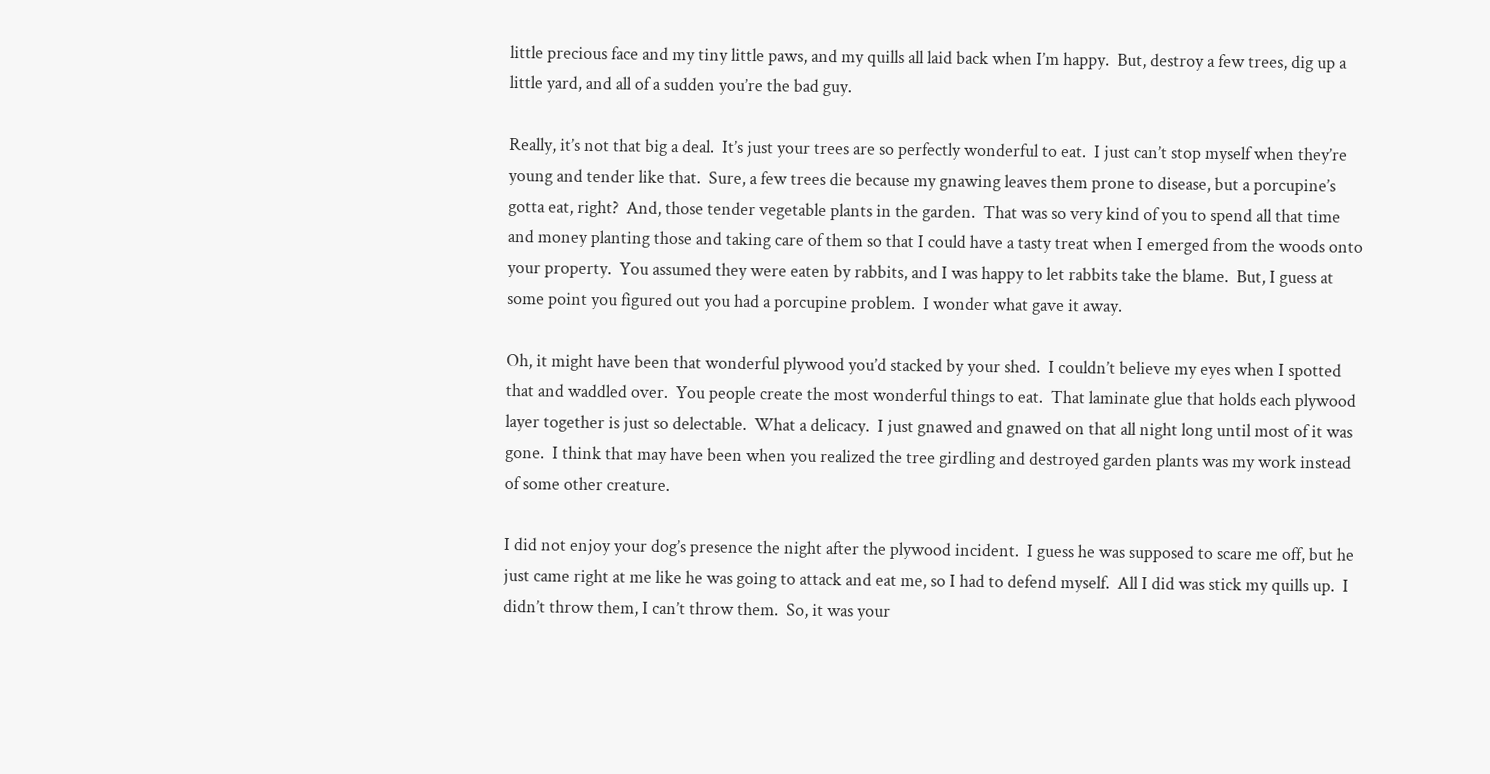little precious face and my tiny little paws, and my quills all laid back when I’m happy.  But, destroy a few trees, dig up a little yard, and all of a sudden you’re the bad guy.

Really, it’s not that big a deal.  It’s just your trees are so perfectly wonderful to eat.  I just can’t stop myself when they’re young and tender like that.  Sure, a few trees die because my gnawing leaves them prone to disease, but a porcupine’s gotta eat, right?  And, those tender vegetable plants in the garden.  That was so very kind of you to spend all that time and money planting those and taking care of them so that I could have a tasty treat when I emerged from the woods onto your property.  You assumed they were eaten by rabbits, and I was happy to let rabbits take the blame.  But, I guess at some point you figured out you had a porcupine problem.  I wonder what gave it away.

Oh, it might have been that wonderful plywood you’d stacked by your shed.  I couldn’t believe my eyes when I spotted that and waddled over.  You people create the most wonderful things to eat.  That laminate glue that holds each plywood layer together is just so delectable.  What a delicacy.  I just gnawed and gnawed on that all night long until most of it was gone.  I think that may have been when you realized the tree girdling and destroyed garden plants was my work instead of some other creature.

I did not enjoy your dog’s presence the night after the plywood incident.  I guess he was supposed to scare me off, but he just came right at me like he was going to attack and eat me, so I had to defend myself.  All I did was stick my quills up.  I didn’t throw them, I can’t throw them.  So, it was your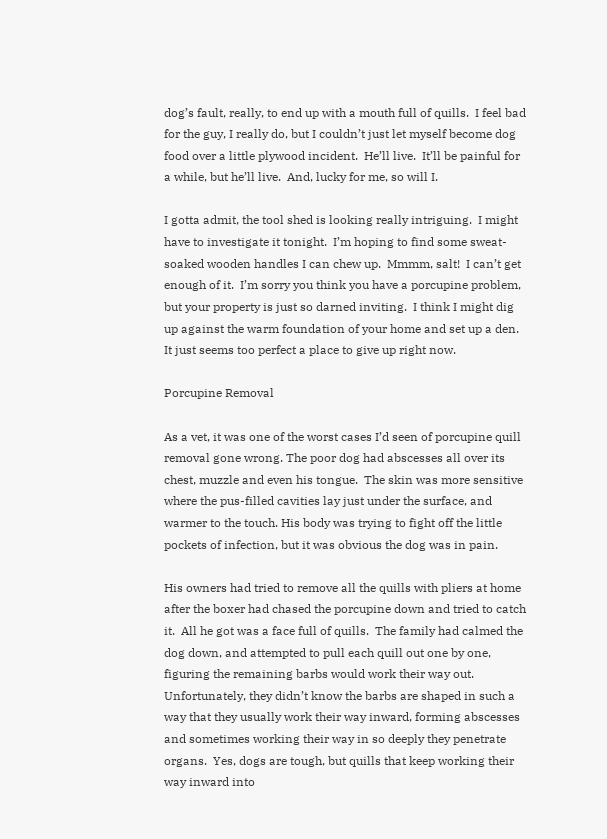dog’s fault, really, to end up with a mouth full of quills.  I feel bad for the guy, I really do, but I couldn’t just let myself become dog food over a little plywood incident.  He’ll live.  It’ll be painful for a while, but he’ll live.  And, lucky for me, so will I.

I gotta admit, the tool shed is looking really intriguing.  I might have to investigate it tonight.  I’m hoping to find some sweat-soaked wooden handles I can chew up.  Mmmm, salt!  I can’t get enough of it.  I’m sorry you think you have a porcupine problem, but your property is just so darned inviting.  I think I might dig up against the warm foundation of your home and set up a den.  It just seems too perfect a place to give up right now.

Porcupine Removal

As a vet, it was one of the worst cases I’d seen of porcupine quill removal gone wrong. The poor dog had abscesses all over its chest, muzzle and even his tongue.  The skin was more sensitive where the pus-filled cavities lay just under the surface, and warmer to the touch. His body was trying to fight off the little pockets of infection, but it was obvious the dog was in pain.

His owners had tried to remove all the quills with pliers at home after the boxer had chased the porcupine down and tried to catch it.  All he got was a face full of quills.  The family had calmed the dog down, and attempted to pull each quill out one by one, figuring the remaining barbs would work their way out.  Unfortunately, they didn’t know the barbs are shaped in such a way that they usually work their way inward, forming abscesses and sometimes working their way in so deeply they penetrate organs.  Yes, dogs are tough, but quills that keep working their way inward into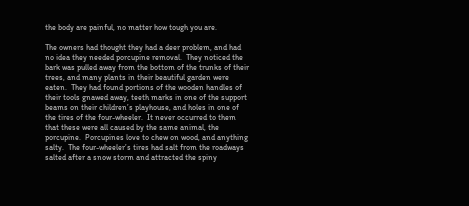the body are painful, no matter how tough you are.

The owners had thought they had a deer problem, and had no idea they needed porcupine removal.  They noticed the bark was pulled away from the bottom of the trunks of their trees, and many plants in their beautiful garden were eaten.  They had found portions of the wooden handles of their tools gnawed away, teeth marks in one of the support beams on their children’s playhouse, and holes in one of the tires of the four-wheeler.  It never occurred to them that these were all caused by the same animal, the porcupine.  Porcupines love to chew on wood, and anything salty.  The four-wheeler’s tires had salt from the roadways salted after a snow storm and attracted the spiny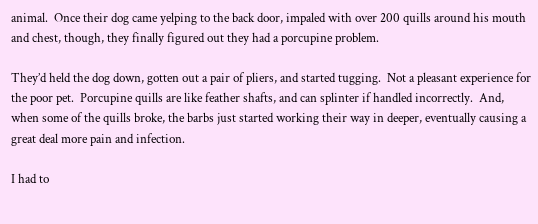animal.  Once their dog came yelping to the back door, impaled with over 200 quills around his mouth and chest, though, they finally figured out they had a porcupine problem.

They’d held the dog down, gotten out a pair of pliers, and started tugging.  Not a pleasant experience for the poor pet.  Porcupine quills are like feather shafts, and can splinter if handled incorrectly.  And, when some of the quills broke, the barbs just started working their way in deeper, eventually causing a great deal more pain and infection.

I had to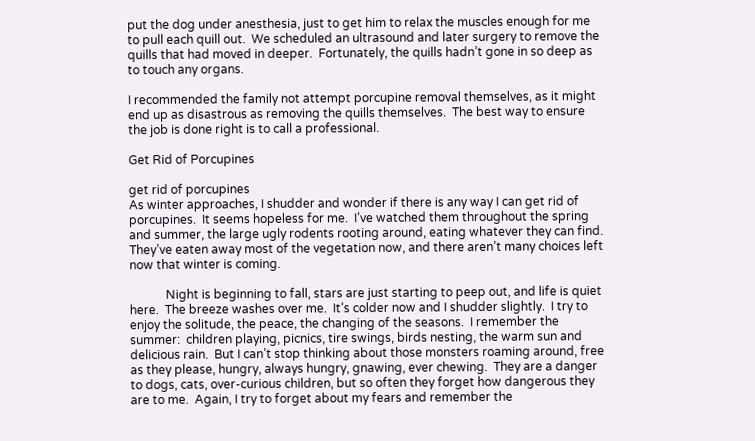put the dog under anesthesia, just to get him to relax the muscles enough for me to pull each quill out.  We scheduled an ultrasound and later surgery to remove the quills that had moved in deeper.  Fortunately, the quills hadn’t gone in so deep as to touch any organs.

I recommended the family not attempt porcupine removal themselves, as it might end up as disastrous as removing the quills themselves.  The best way to ensure the job is done right is to call a professional.

Get Rid of Porcupines

get rid of porcupines
As winter approaches, I shudder and wonder if there is any way I can get rid of porcupines.  It seems hopeless for me.  I’ve watched them throughout the spring and summer, the large ugly rodents rooting around, eating whatever they can find.  They’ve eaten away most of the vegetation now, and there aren’t many choices left now that winter is coming.

            Night is beginning to fall, stars are just starting to peep out, and life is quiet here.  The breeze washes over me.  It’s colder now and I shudder slightly.  I try to enjoy the solitude, the peace, the changing of the seasons.  I remember the summer:  children playing, picnics, tire swings, birds nesting, the warm sun and delicious rain.  But I can’t stop thinking about those monsters roaming around, free as they please, hungry, always hungry, gnawing, ever chewing.  They are a danger to dogs, cats, over-curious children, but so often they forget how dangerous they are to me.  Again, I try to forget about my fears and remember the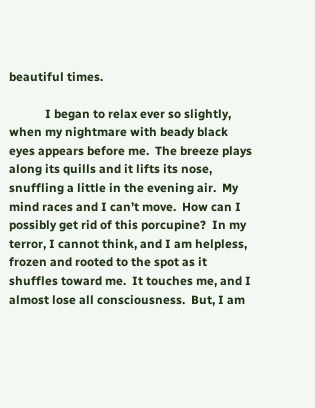beautiful times.

            I began to relax ever so slightly, when my nightmare with beady black eyes appears before me.  The breeze plays along its quills and it lifts its nose, snuffling a little in the evening air.  My mind races and I can’t move.  How can I possibly get rid of this porcupine?  In my terror, I cannot think, and I am helpless, frozen and rooted to the spot as it shuffles toward me.  It touches me, and I almost lose all consciousness.  But, I am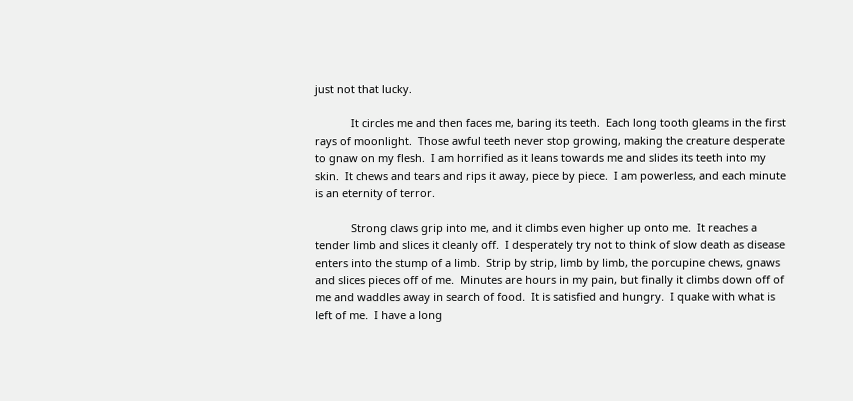just not that lucky.

            It circles me and then faces me, baring its teeth.  Each long tooth gleams in the first rays of moonlight.  Those awful teeth never stop growing, making the creature desperate to gnaw on my flesh.  I am horrified as it leans towards me and slides its teeth into my skin.  It chews and tears and rips it away, piece by piece.  I am powerless, and each minute is an eternity of terror.

            Strong claws grip into me, and it climbs even higher up onto me.  It reaches a tender limb and slices it cleanly off.  I desperately try not to think of slow death as disease enters into the stump of a limb.  Strip by strip, limb by limb, the porcupine chews, gnaws and slices pieces off of me.  Minutes are hours in my pain, but finally it climbs down off of me and waddles away in search of food.  It is satisfied and hungry.  I quake with what is left of me.  I have a long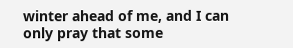winter ahead of me, and I can only pray that some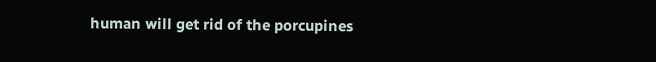human will get rid of the porcupines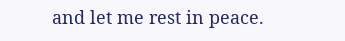and let me rest in peace.